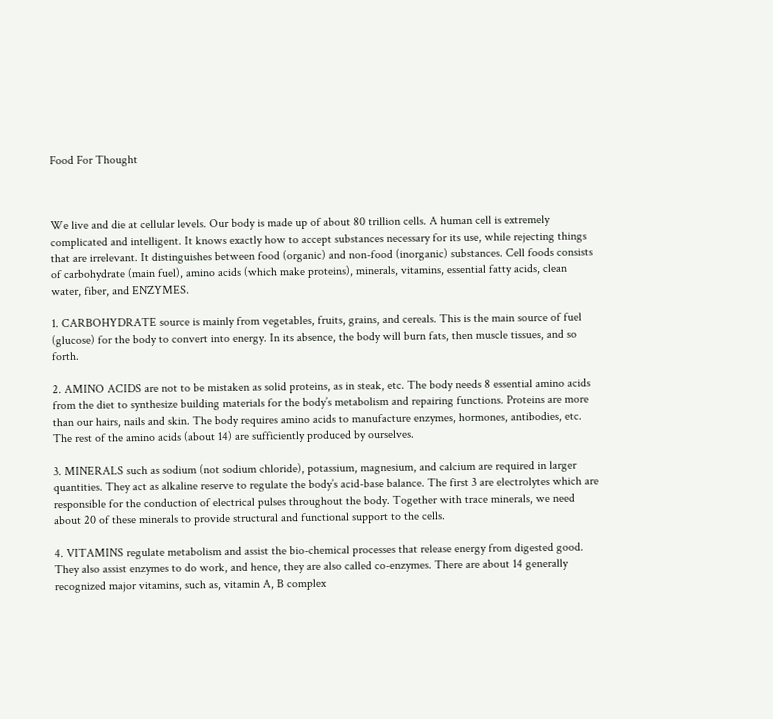Food For Thought



We live and die at cellular levels. Our body is made up of about 80 trillion cells. A human cell is extremely complicated and intelligent. It knows exactly how to accept substances necessary for its use, while rejecting things that are irrelevant. It distinguishes between food (organic) and non-food (inorganic) substances. Cell foods consists of carbohydrate (main fuel), amino acids (which make proteins), minerals, vitamins, essential fatty acids, clean water, fiber, and ENZYMES.

1. CARBOHYDRATE source is mainly from vegetables, fruits, grains, and cereals. This is the main source of fuel (glucose) for the body to convert into energy. In its absence, the body will burn fats, then muscle tissues, and so forth.

2. AMINO ACIDS are not to be mistaken as solid proteins, as in steak, etc. The body needs 8 essential amino acids from the diet to synthesize building materials for the body’s metabolism and repairing functions. Proteins are more than our hairs, nails and skin. The body requires amino acids to manufacture enzymes, hormones, antibodies, etc. The rest of the amino acids (about 14) are sufficiently produced by ourselves.

3. MINERALS such as sodium (not sodium chloride), potassium, magnesium, and calcium are required in larger quantities. They act as alkaline reserve to regulate the body’s acid-base balance. The first 3 are electrolytes which are responsible for the conduction of electrical pulses throughout the body. Together with trace minerals, we need about 20 of these minerals to provide structural and functional support to the cells.

4. VITAMINS regulate metabolism and assist the bio-chemical processes that release energy from digested good. They also assist enzymes to do work, and hence, they are also called co-enzymes. There are about 14 generally recognized major vitamins, such as, vitamin A, B complex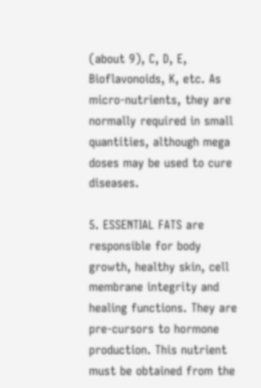(about 9), C, D, E, Bioflavonoids, K, etc. As micro-nutrients, they are normally required in small quantities, although mega doses may be used to cure diseases.

5. ESSENTIAL FATS are responsible for body growth, healthy skin, cell membrane integrity and healing functions. They are pre-cursors to hormone production. This nutrient must be obtained from the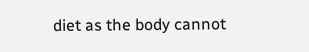diet as the body cannot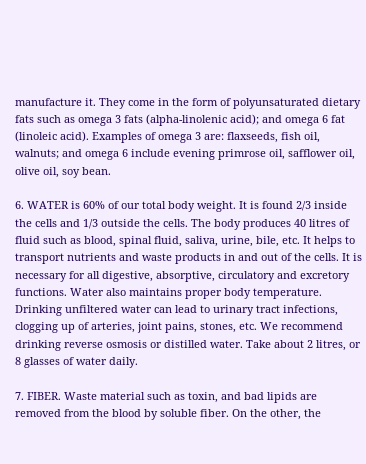manufacture it. They come in the form of polyunsaturated dietary fats such as omega 3 fats (alpha-linolenic acid); and omega 6 fat (linoleic acid). Examples of omega 3 are: flaxseeds, fish oil, walnuts; and omega 6 include evening primrose oil, safflower oil, olive oil, soy bean.

6. WATER is 60% of our total body weight. It is found 2/3 inside the cells and 1/3 outside the cells. The body produces 40 litres of fluid such as blood, spinal fluid, saliva, urine, bile, etc. It helps to transport nutrients and waste products in and out of the cells. It is necessary for all digestive, absorptive, circulatory and excretory functions. Water also maintains proper body temperature. Drinking unfiltered water can lead to urinary tract infections, clogging up of arteries, joint pains, stones, etc. We recommend drinking reverse osmosis or distilled water. Take about 2 litres, or 8 glasses of water daily.

7. FIBER. Waste material such as toxin, and bad lipids are removed from the blood by soluble fiber. On the other, the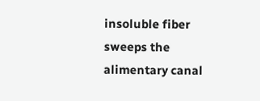insoluble fiber sweeps the alimentary canal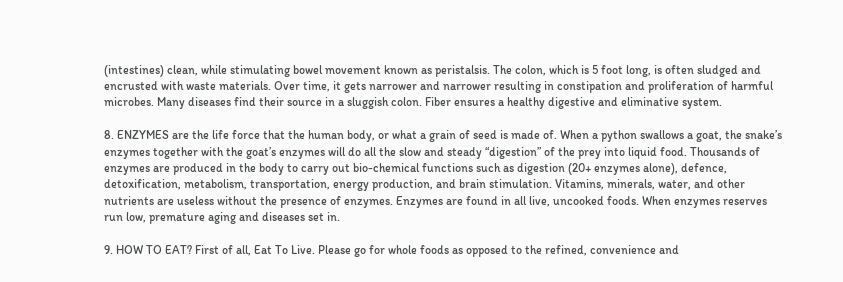(intestines) clean, while stimulating bowel movement known as peristalsis. The colon, which is 5 foot long, is often sludged and encrusted with waste materials. Over time, it gets narrower and narrower resulting in constipation and proliferation of harmful microbes. Many diseases find their source in a sluggish colon. Fiber ensures a healthy digestive and eliminative system.

8. ENZYMES are the life force that the human body, or what a grain of seed is made of. When a python swallows a goat, the snake’s enzymes together with the goat’s enzymes will do all the slow and steady “digestion” of the prey into liquid food. Thousands of enzymes are produced in the body to carry out bio-chemical functions such as digestion (20+ enzymes alone), defence, detoxification, metabolism, transportation, energy production, and brain stimulation. Vitamins, minerals, water, and other nutrients are useless without the presence of enzymes. Enzymes are found in all live, uncooked foods. When enzymes reserves run low, premature aging and diseases set in.

9. HOW TO EAT? First of all, Eat To Live. Please go for whole foods as opposed to the refined, convenience and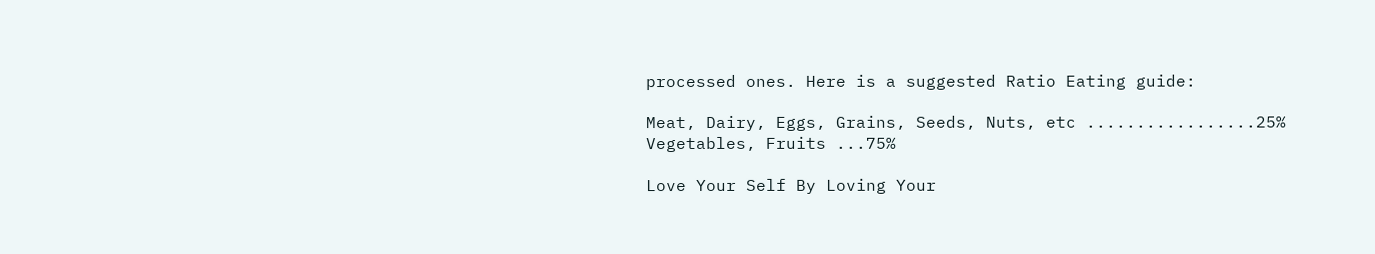processed ones. Here is a suggested Ratio Eating guide:

Meat, Dairy, Eggs, Grains, Seeds, Nuts, etc .................25%
Vegetables, Fruits ...75%

Love Your Self By Loving Your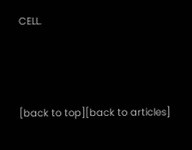CELL.



[back to top][back to articles]